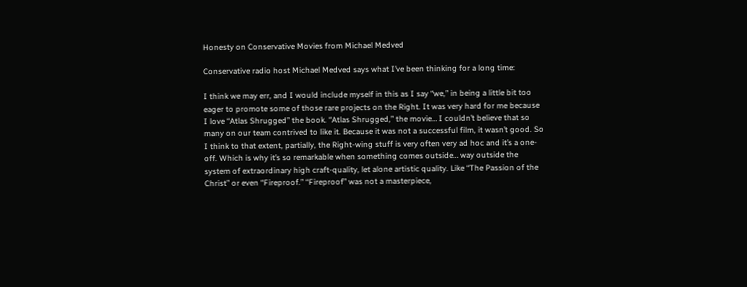Honesty on Conservative Movies from Michael Medved

Conservative radio host Michael Medved says what I’ve been thinking for a long time:

I think we may err, and I would include myself in this as I say “we,” in being a little bit too eager to promote some of those rare projects on the Right. It was very hard for me because I love “Atlas Shrugged” the book. “Atlas Shrugged,” the movie… I couldn’t believe that so many on our team contrived to like it. Because it was not a successful film, it wasn’t good. So I think to that extent, partially, the Right-wing stuff is very often very ad hoc and it’s a one-off. Which is why it’s so remarkable when something comes outside… way outside the system of extraordinary high craft-quality, let alone artistic quality. Like “The Passion of the Christ” or even “Fireproof.” “Fireproof” was not a masterpiece,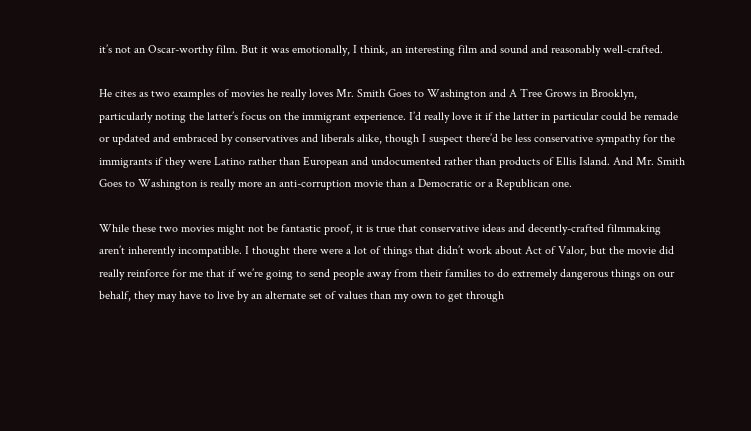it’s not an Oscar-worthy film. But it was emotionally, I think, an interesting film and sound and reasonably well-crafted.

He cites as two examples of movies he really loves Mr. Smith Goes to Washington and A Tree Grows in Brooklyn, particularly noting the latter’s focus on the immigrant experience. I’d really love it if the latter in particular could be remade or updated and embraced by conservatives and liberals alike, though I suspect there’d be less conservative sympathy for the immigrants if they were Latino rather than European and undocumented rather than products of Ellis Island. And Mr. Smith Goes to Washington is really more an anti-corruption movie than a Democratic or a Republican one.

While these two movies might not be fantastic proof, it is true that conservative ideas and decently-crafted filmmaking aren’t inherently incompatible. I thought there were a lot of things that didn’t work about Act of Valor, but the movie did really reinforce for me that if we’re going to send people away from their families to do extremely dangerous things on our behalf, they may have to live by an alternate set of values than my own to get through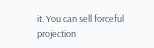it. You can sell forceful projection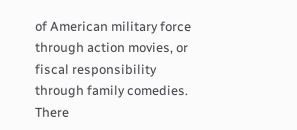of American military force through action movies, or fiscal responsibility through family comedies. There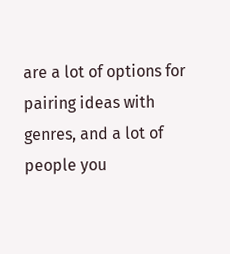are a lot of options for pairing ideas with genres, and a lot of people you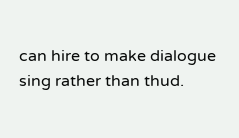can hire to make dialogue sing rather than thud.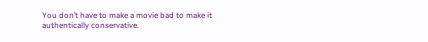You don’t have to make a movie bad to make it authentically conservative.